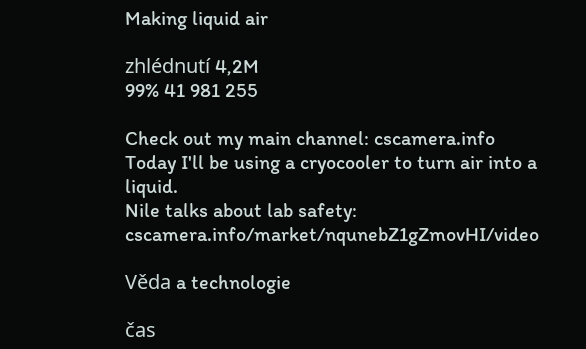Making liquid air

zhlédnutí 4,2M
99% 41 981 255

Check out my main channel: cscamera.info
Today I'll be using a cryocooler to turn air into a liquid.
Nile talks about lab safety: cscamera.info/market/nqunebZ1gZmovHI/video

Věda a technologie

čas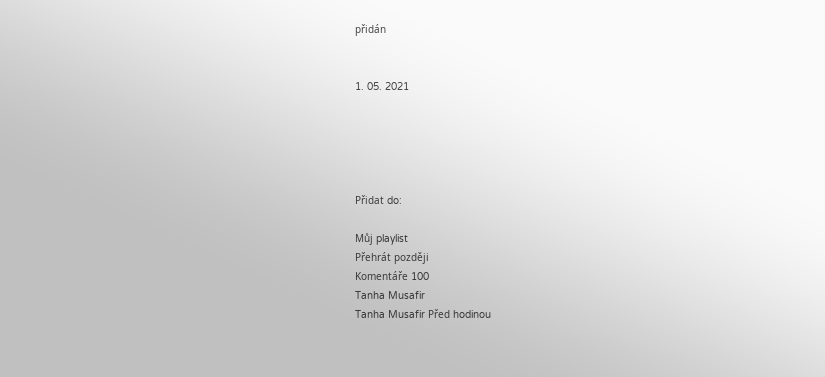přidán


1. 05. 2021





Přidat do:

Můj playlist
Přehrát později
Komentáře 100
Tanha Musafir
Tanha Musafir Před hodinou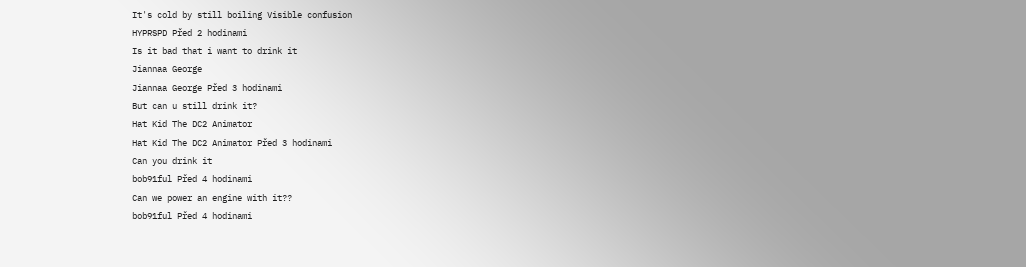It's cold by still boiling Visible confusion
HYPRSPD Před 2 hodinami
Is it bad that i want to drink it
Jiannaa George
Jiannaa George Před 3 hodinami
But can u still drink it?
Hat Kid The DC2 Animator
Hat Kid The DC2 Animator Před 3 hodinami
Can you drink it
bob91ful Před 4 hodinami
Can we power an engine with it??
bob91ful Před 4 hodinami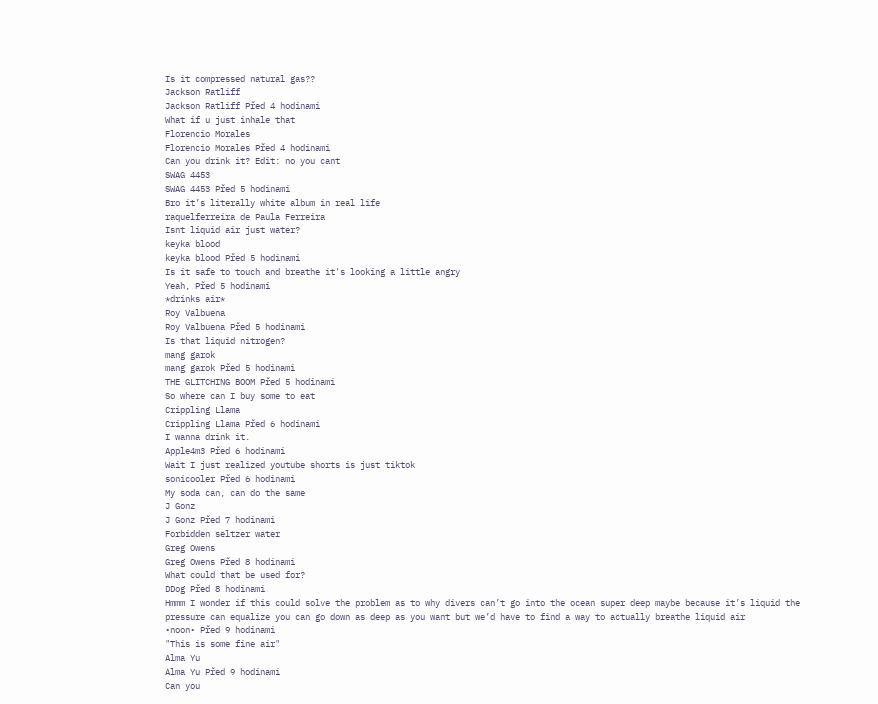Is it compressed natural gas??
Jackson Ratliff
Jackson Ratliff Před 4 hodinami
What if u just inhale that
Florencio Morales
Florencio Morales Před 4 hodinami
Can you drink it? Edit: no you cant
SWAG 4453
SWAG 4453 Před 5 hodinami
Bro it’s literally white album in real life
raquelferreira de Paula Ferreira
Isnt liquid air just water?
keyka blood
keyka blood Před 5 hodinami
Is it safe to touch and breathe it's looking a little angry
Yeah, Před 5 hodinami
*drinks air*
Roy Valbuena
Roy Valbuena Před 5 hodinami
Is that liquid nitrogen?
mang garok
mang garok Před 5 hodinami
THE GLITCHING BOOM Před 5 hodinami
So where can I buy some to eat
Crippling Llama
Crippling Llama Před 6 hodinami
I wanna drink it.
Apple4m3 Před 6 hodinami
Wait I just realized youtube shorts is just tiktok
sonicooler Před 6 hodinami
My soda can, can do the same
J Gonz
J Gonz Před 7 hodinami
Forbidden seltzer water
Greg Owens
Greg Owens Před 8 hodinami
What could that be used for?
DDog Před 8 hodinami
Hmmm I wonder if this could solve the problem as to why divers can’t go into the ocean super deep maybe because it’s liquid the pressure can equalize you can go down as deep as you want but we’d have to find a way to actually breathe liquid air
•noon• Před 9 hodinami
"This is some fine air"
Alma Yu
Alma Yu Před 9 hodinami
Can you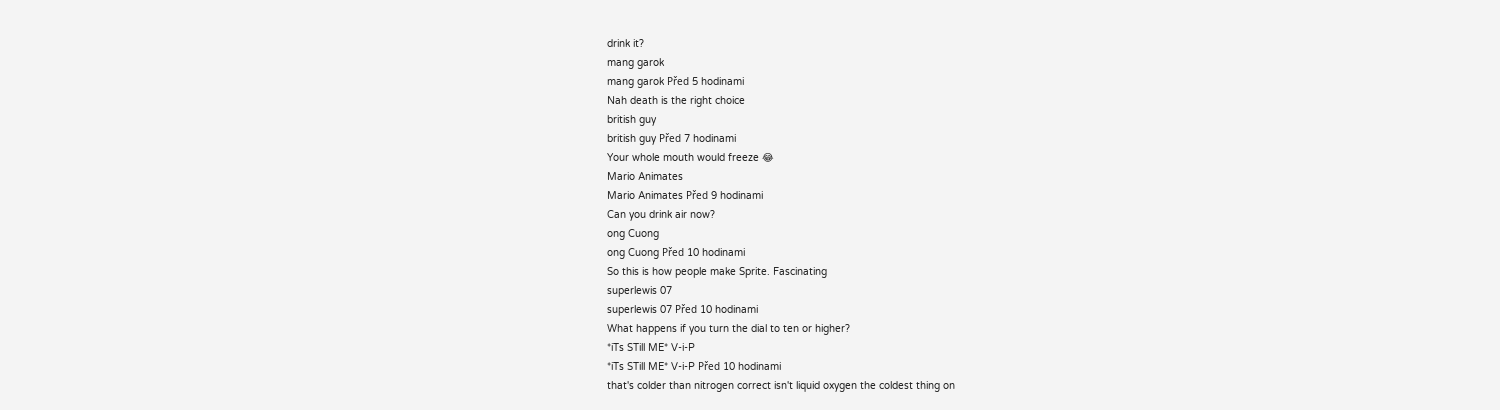drink it?
mang garok
mang garok Před 5 hodinami
Nah death is the right choice
british guy
british guy Před 7 hodinami
Your whole mouth would freeze 😂
Mario Animates
Mario Animates Před 9 hodinami
Can you drink air now?
ong Cuong
ong Cuong Před 10 hodinami
So this is how people make Sprite. Fascinating
superlewis 07
superlewis 07 Před 10 hodinami
What happens if you turn the dial to ten or higher?
*iTs STill ME* V-i-P
*iTs STill ME* V-i-P Před 10 hodinami
that's colder than nitrogen correct isn't liquid oxygen the coldest thing on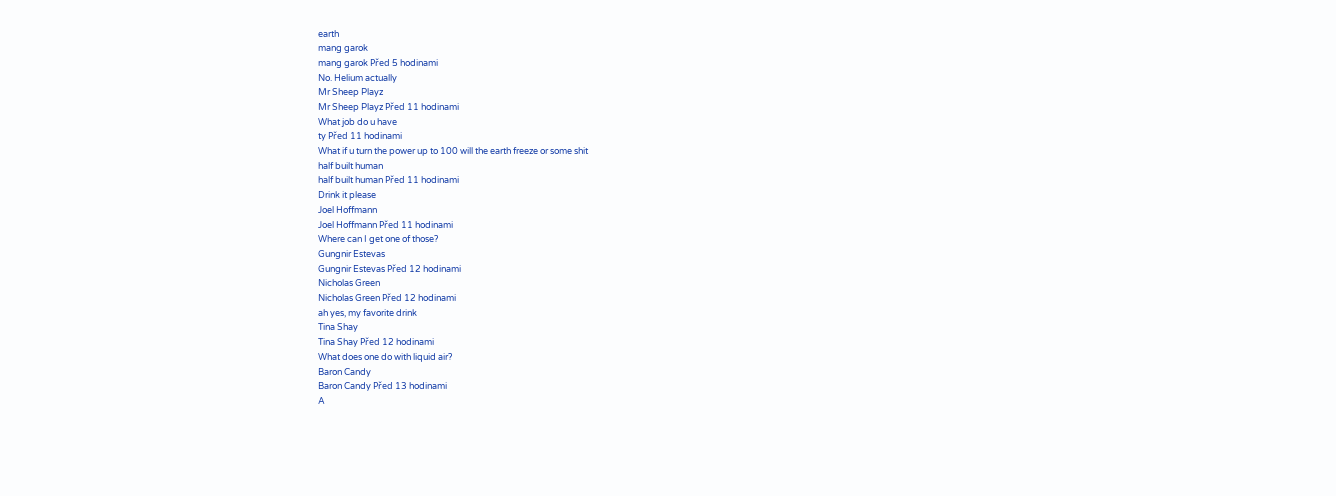earth
mang garok
mang garok Před 5 hodinami
No. Helium actually
Mr Sheep Playz
Mr Sheep Playz Před 11 hodinami
What job do u have
ty Před 11 hodinami
What if u turn the power up to 100 will the earth freeze or some shit
half built human
half built human Před 11 hodinami
Drink it please
Joel Hoffmann
Joel Hoffmann Před 11 hodinami
Where can I get one of those?
Gungnir Estevas
Gungnir Estevas Před 12 hodinami
Nicholas Green
Nicholas Green Před 12 hodinami
ah yes, my favorite drink
Tina Shay
Tina Shay Před 12 hodinami
What does one do with liquid air?
Baron Candy
Baron Candy Před 13 hodinami
A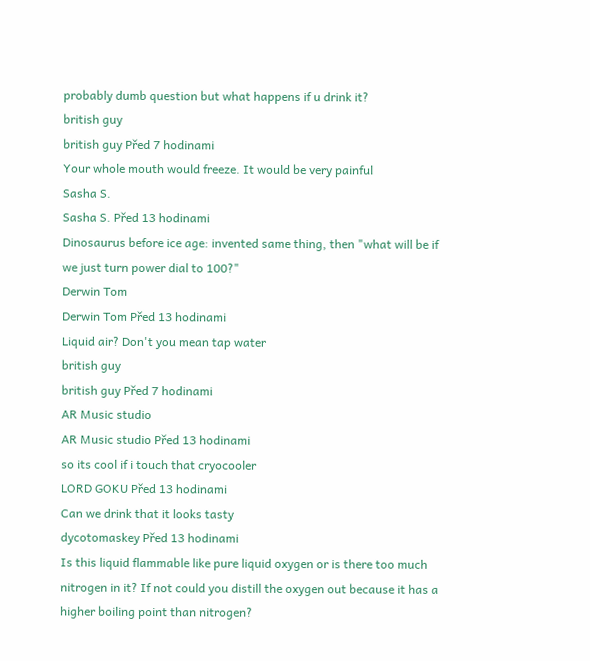probably dumb question but what happens if u drink it?
british guy
british guy Před 7 hodinami
Your whole mouth would freeze. It would be very painful
Sasha S.
Sasha S. Před 13 hodinami
Dinosaurus before ice age: invented same thing, then "what will be if we just turn power dial to 100?"
Derwin Tom
Derwin Tom Před 13 hodinami
Liquid air? Don't you mean tap water
british guy
british guy Před 7 hodinami
AR Music studio
AR Music studio Před 13 hodinami
so its cool if i touch that cryocooler
LORD GOKU Před 13 hodinami
Can we drink that it looks tasty
dycotomaskey Před 13 hodinami
Is this liquid flammable like pure liquid oxygen or is there too much nitrogen in it? If not could you distill the oxygen out because it has a higher boiling point than nitrogen?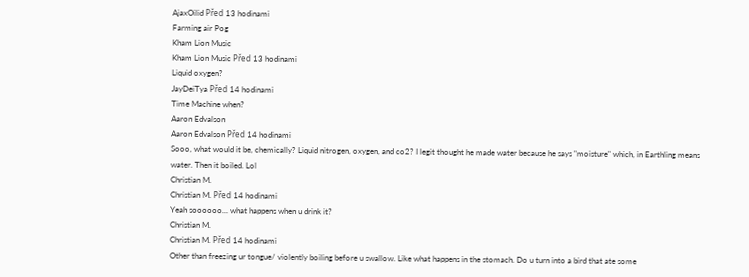AjaxOilid Před 13 hodinami
Farming air Pog
Kham Lion Music
Kham Lion Music Před 13 hodinami
Liquid oxygen?
JayDeiTya Před 14 hodinami
Time Machine when?
Aaron Edvalson
Aaron Edvalson Před 14 hodinami
Sooo, what would it be, chemically? Liquid nitrogen, oxygen, and co2? I legit thought he made water because he says "moisture" which, in Earthling means water. Then it boiled. Lol
Christian M.
Christian M. Před 14 hodinami
Yeah soooooo... what happens when u drink it?
Christian M.
Christian M. Před 14 hodinami
Other than freezing ur tongue/ violently boiling before u swallow. Like what happens in the stomach. Do u turn into a bird that ate some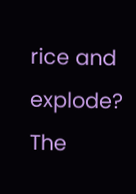rice and explode?
The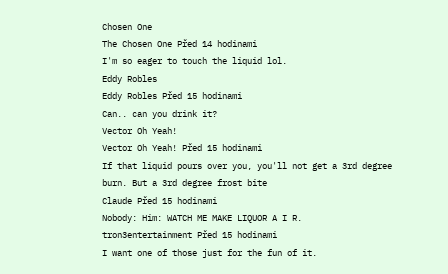Chosen One
The Chosen One Před 14 hodinami
I'm so eager to touch the liquid lol.
Eddy Robles
Eddy Robles Před 15 hodinami
Can.. can you drink it?
Vector Oh Yeah!
Vector Oh Yeah! Před 15 hodinami
If that liquid pours over you, you'll not get a 3rd degree burn. But a 3rd degree frost bite
Claude Před 15 hodinami
Nobody: Him: WATCH ME MAKE LIQUOR A I R.
tron3entertainment Před 15 hodinami
I want one of those just for the fun of it.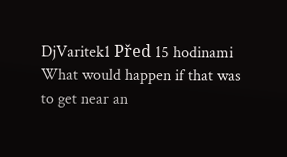DjVaritek1 Před 15 hodinami
What would happen if that was to get near an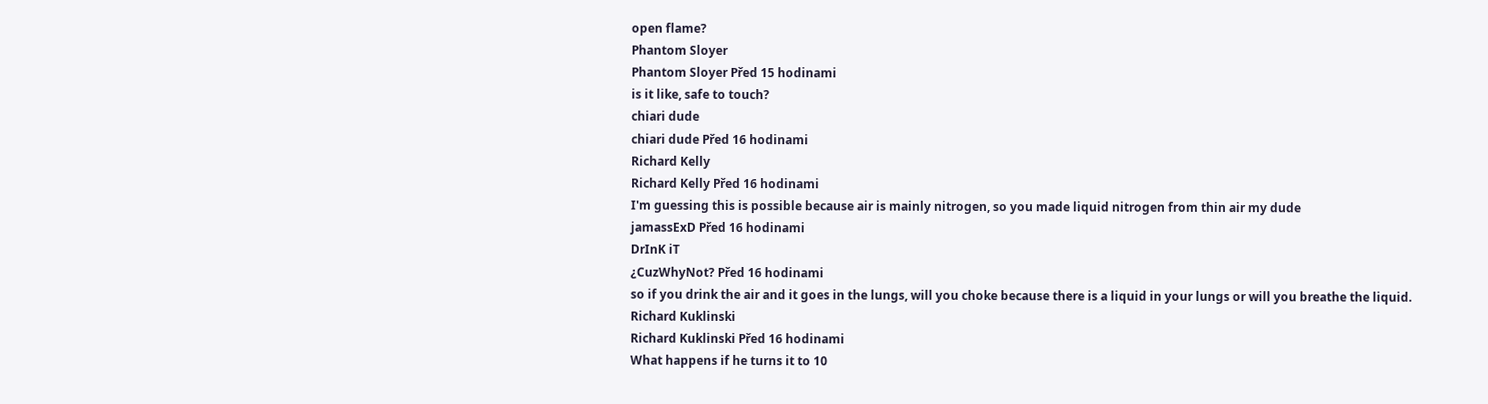open flame?
Phantom Sloyer
Phantom Sloyer Před 15 hodinami
is it like, safe to touch?
chiari dude
chiari dude Před 16 hodinami
Richard Kelly
Richard Kelly Před 16 hodinami
I'm guessing this is possible because air is mainly nitrogen, so you made liquid nitrogen from thin air my dude
jamassExD Před 16 hodinami
DrInK iT
¿CuzWhyNot? Před 16 hodinami
so if you drink the air and it goes in the lungs, will you choke because there is a liquid in your lungs or will you breathe the liquid.
Richard Kuklinski
Richard Kuklinski Před 16 hodinami
What happens if he turns it to 10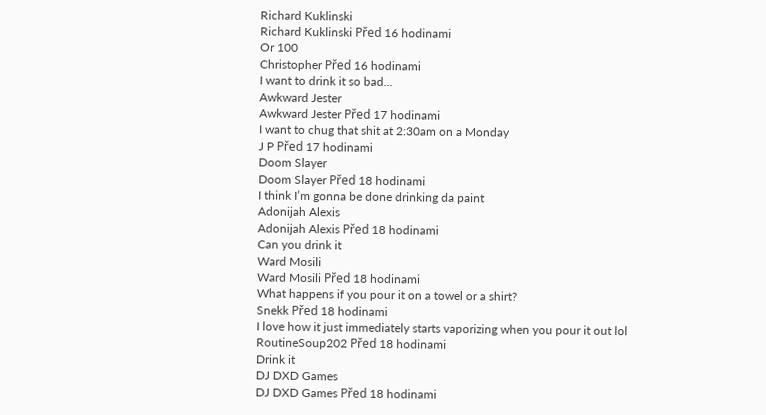Richard Kuklinski
Richard Kuklinski Před 16 hodinami
Or 100
Christopher Před 16 hodinami
I want to drink it so bad...
Awkward Jester
Awkward Jester Před 17 hodinami
I want to chug that shit at 2:30am on a Monday
J P Před 17 hodinami
Doom Slayer
Doom Slayer Před 18 hodinami
I think I’m gonna be done drinking da paint
Adonijah Alexis
Adonijah Alexis Před 18 hodinami
Can you drink it
Ward Mosili
Ward Mosili Před 18 hodinami
What happens if you pour it on a towel or a shirt?
Snekk Před 18 hodinami
I love how it just immediately starts vaporizing when you pour it out lol
RoutineSoup202 Před 18 hodinami
Drink it
DJ DXD Games
DJ DXD Games Před 18 hodinami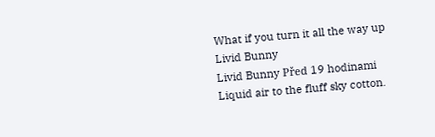What if you turn it all the way up
Livid Bunny
Livid Bunny Před 19 hodinami
Liquid air to the fluff sky cotton.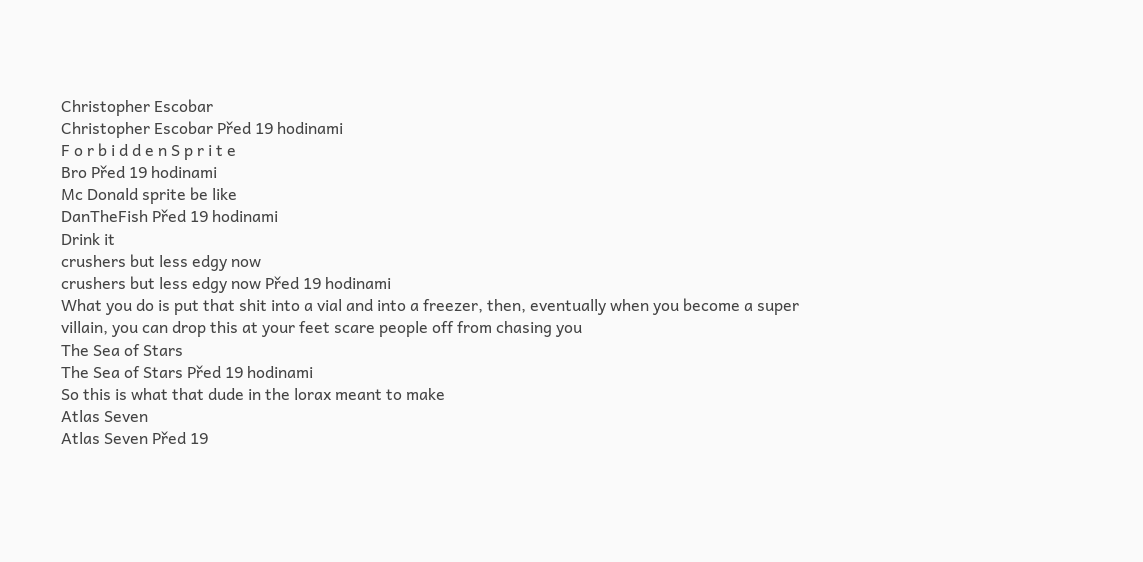Christopher Escobar
Christopher Escobar Před 19 hodinami
F o r b i d d e n S p r i t e
Bro Před 19 hodinami
Mc Donald sprite be like
DanTheFish Před 19 hodinami
Drink it
crushers but less edgy now
crushers but less edgy now Před 19 hodinami
What you do is put that shit into a vial and into a freezer, then, eventually when you become a super villain, you can drop this at your feet scare people off from chasing you
The Sea of Stars
The Sea of Stars Před 19 hodinami
So this is what that dude in the lorax meant to make
Atlas Seven
Atlas Seven Před 19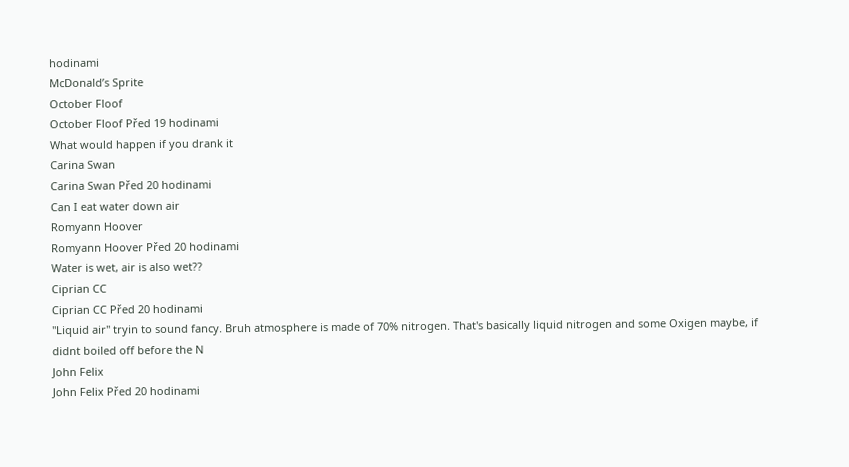hodinami
McDonald’s Sprite
October Floof
October Floof Před 19 hodinami
What would happen if you drank it
Carina Swan
Carina Swan Před 20 hodinami
Can I eat water down air
Romyann Hoover
Romyann Hoover Před 20 hodinami
Water is wet, air is also wet??
Ciprian CC
Ciprian CC Před 20 hodinami
"Liquid air" tryin to sound fancy. Bruh atmosphere is made of 70% nitrogen. That's basically liquid nitrogen and some Oxigen maybe, if didnt boiled off before the N
John Felix
John Felix Před 20 hodinami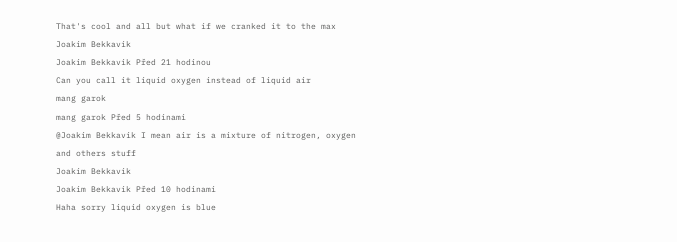That's cool and all but what if we cranked it to the max
Joakim Bekkavik
Joakim Bekkavik Před 21 hodinou
Can you call it liquid oxygen instead of liquid air
mang garok
mang garok Před 5 hodinami
@Joakim Bekkavik I mean air is a mixture of nitrogen, oxygen and others stuff
Joakim Bekkavik
Joakim Bekkavik Před 10 hodinami
Haha sorry liquid oxygen is blue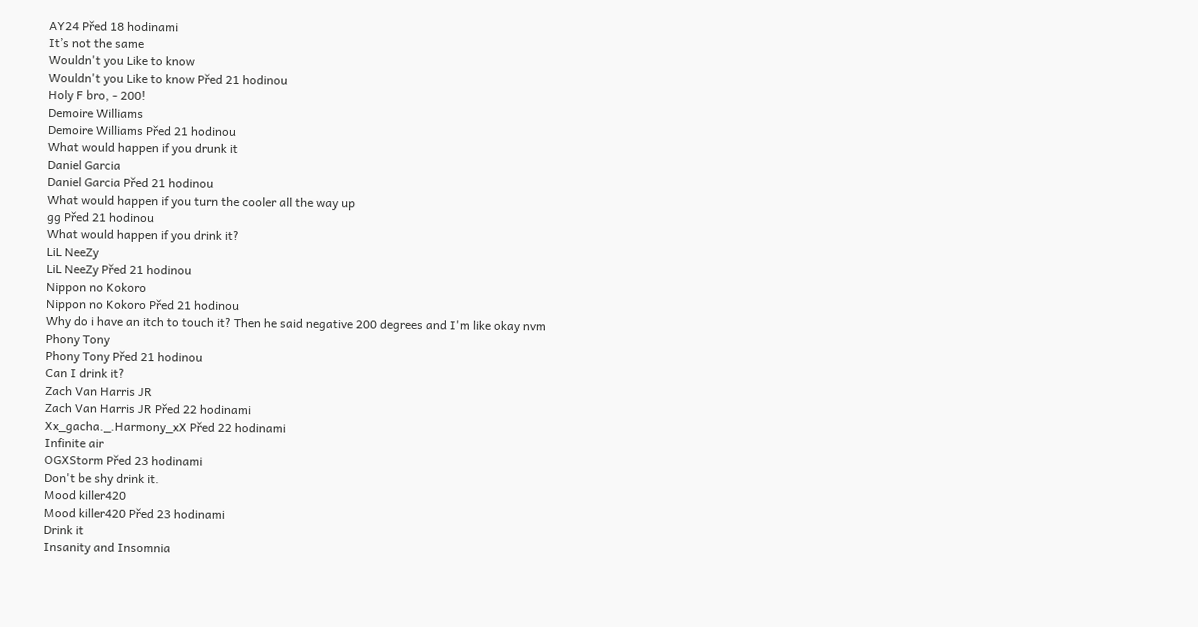AY24 Před 18 hodinami
It’s not the same
Wouldn't you Like to know
Wouldn't you Like to know Před 21 hodinou
Holy F bro, - 200!
Demoire Williams
Demoire Williams Před 21 hodinou
What would happen if you drunk it
Daniel Garcia
Daniel Garcia Před 21 hodinou
What would happen if you turn the cooler all the way up
gg Před 21 hodinou
What would happen if you drink it?
LiL NeeZy
LiL NeeZy Před 21 hodinou
Nippon no Kokoro
Nippon no Kokoro Před 21 hodinou
Why do i have an itch to touch it? Then he said negative 200 degrees and I'm like okay nvm
Phony Tony
Phony Tony Před 21 hodinou
Can I drink it?
Zach Van Harris JR
Zach Van Harris JR Před 22 hodinami
Xx_gacha._.Harmony_xX Před 22 hodinami
Infinite air
OGXStorm Před 23 hodinami
Don't be shy drink it.
Mood killer420
Mood killer420 Před 23 hodinami
Drink it
Insanity and Insomnia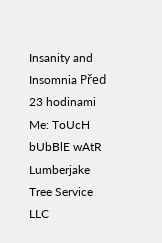Insanity and Insomnia Před 23 hodinami
Me: ToUcH bUbBlE wAtR
Lumberjake Tree Service LLC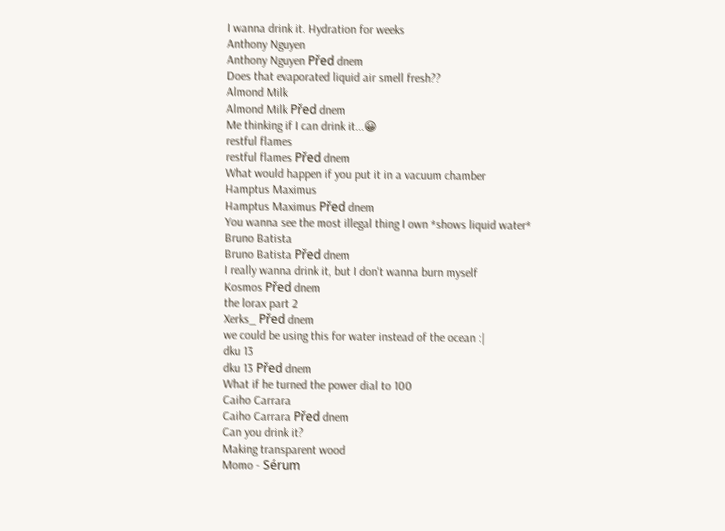I wanna drink it. Hydration for weeks
Anthony Nguyen
Anthony Nguyen Před dnem
Does that evaporated liquid air smell fresh??
Almond Milk
Almond Milk Před dnem
Me thinking if I can drink it...😀
restful flames
restful flames Před dnem
What would happen if you put it in a vacuum chamber
Hamptus Maximus
Hamptus Maximus Před dnem
You wanna see the most illegal thing I own *shows liquid water*
Bruno Batista
Bruno Batista Před dnem
I really wanna drink it, but I don't wanna burn myself
Kosmos Před dnem
the lorax part 2
Xerks_ Před dnem
we could be using this for water instead of the ocean :|
dku 13
dku 13 Před dnem
What if he turned the power dial to 100
Caiho Carrara
Caiho Carrara Před dnem
Can you drink it?
Making transparent wood
Momo - Sérum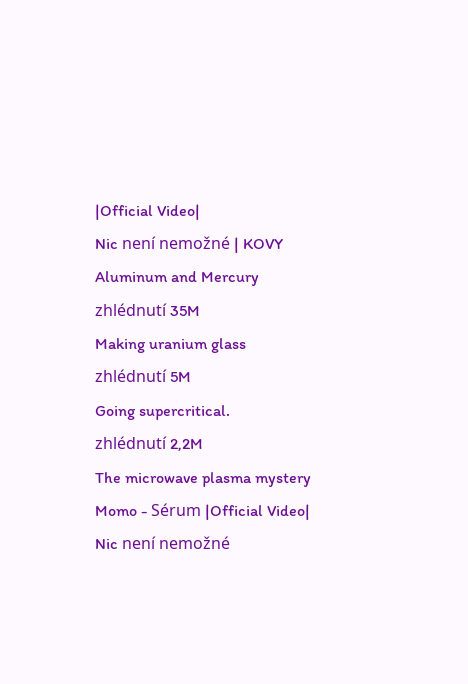|Official Video|
Nic není nemožné | KOVY
Aluminum and Mercury
zhlédnutí 35M
Making uranium glass
zhlédnutí 5M
Going supercritical.
zhlédnutí 2,2M
The microwave plasma mystery
Momo - Sérum |Official Video|
Nic není nemožné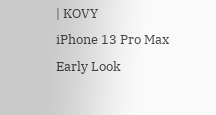| KOVY
iPhone 13 Pro Max Early Look